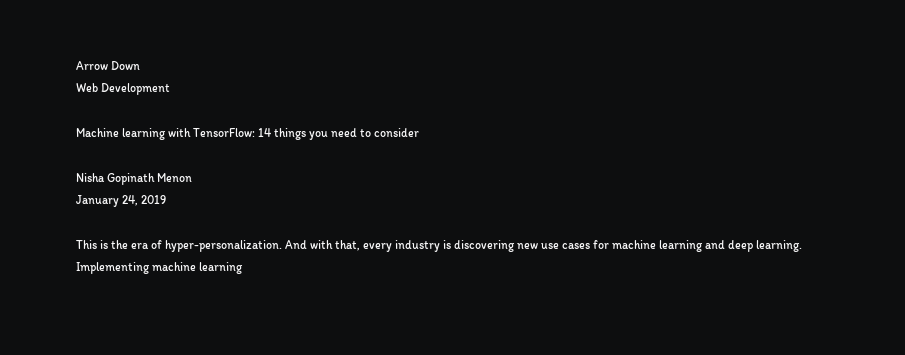Arrow Down
Web Development

Machine learning with TensorFlow: 14 things you need to consider

Nisha Gopinath Menon
January 24, 2019

This is the era of hyper-personalization. And with that, every industry is discovering new use cases for machine learning and deep learning. Implementing machine learning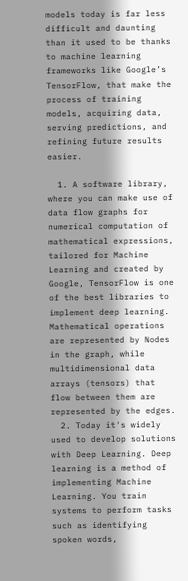models today is far less difficult and daunting than it used to be thanks to machine learning frameworks like Google’s TensorFlow, that make the process of training models, acquiring data, serving predictions, and refining future results easier.

  1. A software library, where you can make use of data flow graphs for numerical computation of mathematical expressions, tailored for Machine Learning and created by Google, TensorFlow is one of the best libraries to implement deep learning. Mathematical operations are represented by Nodes in the graph, while multidimensional data arrays (tensors) that flow between them are represented by the edges.
  2. Today it's widely used to develop solutions with Deep Learning. Deep learning is a method of implementing Machine Learning. You train systems to perform tasks such as identifying spoken words,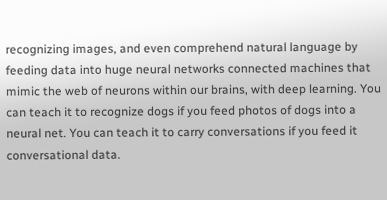recognizing images, and even comprehend natural language by feeding data into huge neural networks connected machines that mimic the web of neurons within our brains, with deep learning. You can teach it to recognize dogs if you feed photos of dogs into a neural net. You can teach it to carry conversations if you feed it conversational data.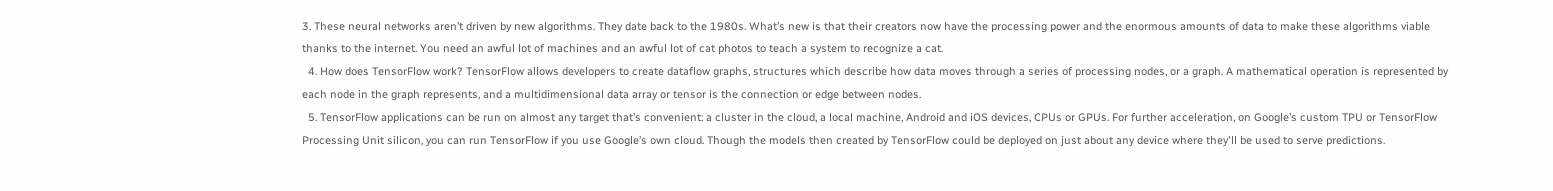3. These neural networks aren’t driven by new algorithms. They date back to the 1980s. What’s new is that their creators now have the processing power and the enormous amounts of data to make these algorithms viable thanks to the internet. You need an awful lot of machines and an awful lot of cat photos to teach a system to recognize a cat.
  4. How does TensorFlow work? TensorFlow allows developers to create dataflow graphs, structures which describe how data moves through a series of processing nodes, or a graph. A mathematical operation is represented by each node in the graph represents, and a multidimensional data array or tensor is the connection or edge between nodes.
  5. TensorFlow applications can be run on almost any target that’s convenient: a cluster in the cloud, a local machine, Android and iOS devices, CPUs or GPUs. For further acceleration, on Google’s custom TPU or TensorFlow Processing Unit silicon, you can run TensorFlow if you use Google’s own cloud. Though the models then created by TensorFlow could be deployed on just about any device where they'll be used to serve predictions.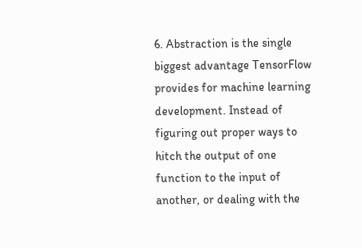6. Abstraction is the single biggest advantage TensorFlow provides for machine learning development. Instead of figuring out proper ways to hitch the output of one function to the input of another, or dealing with the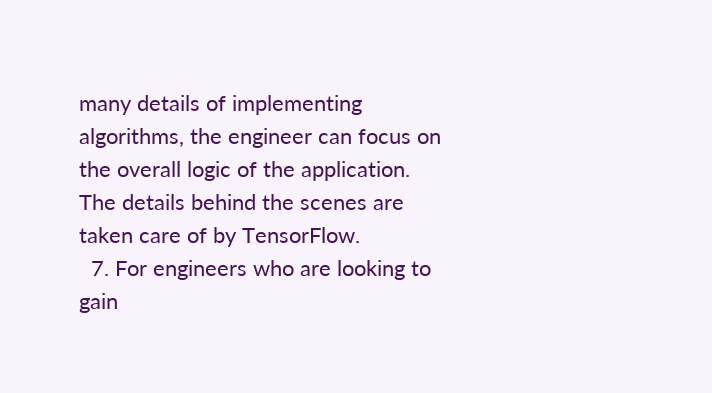many details of implementing algorithms, the engineer can focus on the overall logic of the application. The details behind the scenes are taken care of by TensorFlow.
  7. For engineers who are looking to gain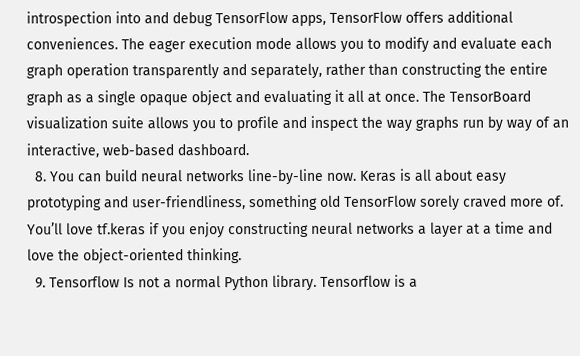introspection into and debug TensorFlow apps, TensorFlow offers additional conveniences. The eager execution mode allows you to modify and evaluate each graph operation transparently and separately, rather than constructing the entire graph as a single opaque object and evaluating it all at once. The TensorBoard visualization suite allows you to profile and inspect the way graphs run by way of an interactive, web-based dashboard.
  8. You can build neural networks line-by-line now. Keras is all about easy prototyping and user-friendliness, something old TensorFlow sorely craved more of. You’ll love tf.keras if you enjoy constructing neural networks a layer at a time and love the object-oriented thinking.
  9. Tensorflow Is not a normal Python library. Tensorflow is a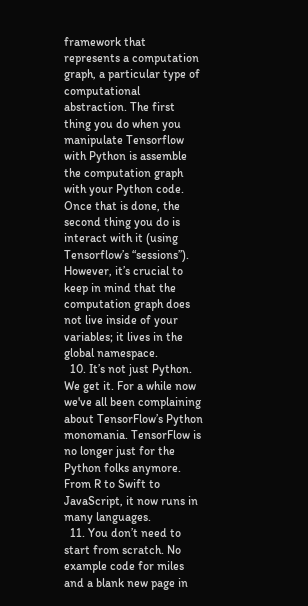framework that represents a computation graph, a particular type of computational abstraction. The first thing you do when you manipulate Tensorflow with Python is assemble the computation graph with your Python code. Once that is done, the second thing you do is interact with it (using Tensorflow’s “sessions”). However, it’s crucial to keep in mind that the computation graph does not live inside of your variables; it lives in the global namespace.
  10. It’s not just Python. We get it. For a while now we've all been complaining about TensorFlow’s Python monomania. TensorFlow is no longer just for the Python folks anymore. From R to Swift to JavaScript, it now runs in many languages.
  11. You don’t need to start from scratch. No example code for miles and a blank new page in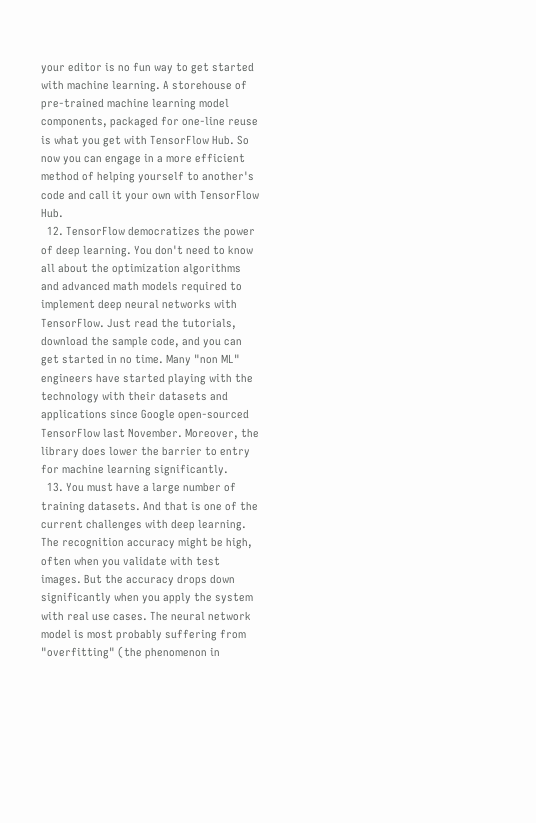your editor is no fun way to get started with machine learning. A storehouse of pre-trained machine learning model components, packaged for one-line reuse is what you get with TensorFlow Hub. So now you can engage in a more efficient method of helping yourself to another's code and call it your own with TensorFlow Hub.
  12. TensorFlow democratizes the power of deep learning. You don't need to know all about the optimization algorithms and advanced math models required to implement deep neural networks with TensorFlow. Just read the tutorials, download the sample code, and you can get started in no time. Many "non ML" engineers have started playing with the technology with their datasets and applications since Google open-sourced TensorFlow last November. Moreover, the library does lower the barrier to entry for machine learning significantly.
  13. You must have a large number of training datasets. And that is one of the current challenges with deep learning. The recognition accuracy might be high, often when you validate with test images. But the accuracy drops down significantly when you apply the system with real use cases. The neural network model is most probably suffering from "overfitting" (the phenomenon in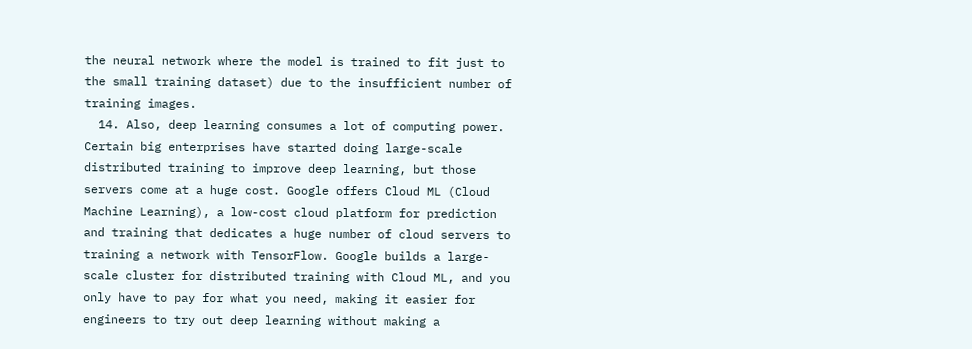the neural network where the model is trained to fit just to the small training dataset) due to the insufficient number of training images.
  14. Also, deep learning consumes a lot of computing power. Certain big enterprises have started doing large-scale distributed training to improve deep learning, but those servers come at a huge cost. Google offers Cloud ML (Cloud Machine Learning), a low-cost cloud platform for prediction and training that dedicates a huge number of cloud servers to training a network with TensorFlow. Google builds a large-scale cluster for distributed training with Cloud ML, and you only have to pay for what you need, making it easier for engineers to try out deep learning without making a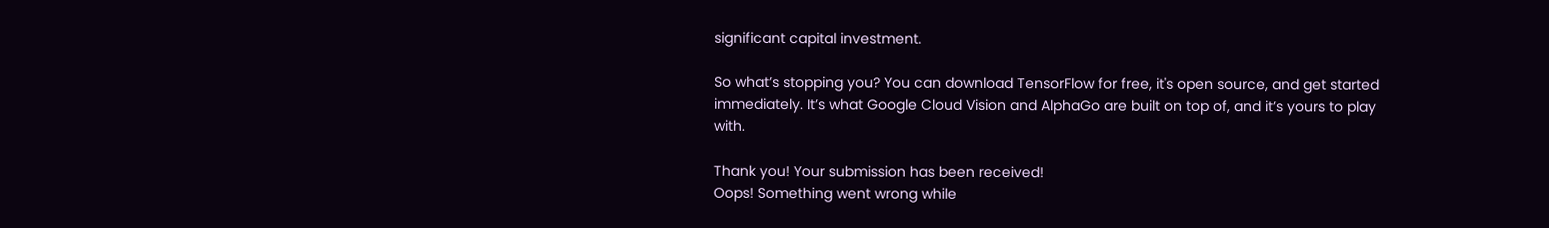significant capital investment.

So what’s stopping you? You can download TensorFlow for free, it's open source, and get started immediately. It’s what Google Cloud Vision and AlphaGo are built on top of, and it’s yours to play with.

Thank you! Your submission has been received!
Oops! Something went wrong while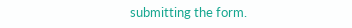submitting the form.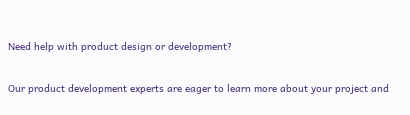Need help with product design or development?

Our product development experts are eager to learn more about your project and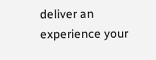deliver an experience your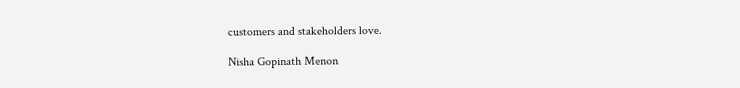customers and stakeholders love.

Nisha Gopinath Menon